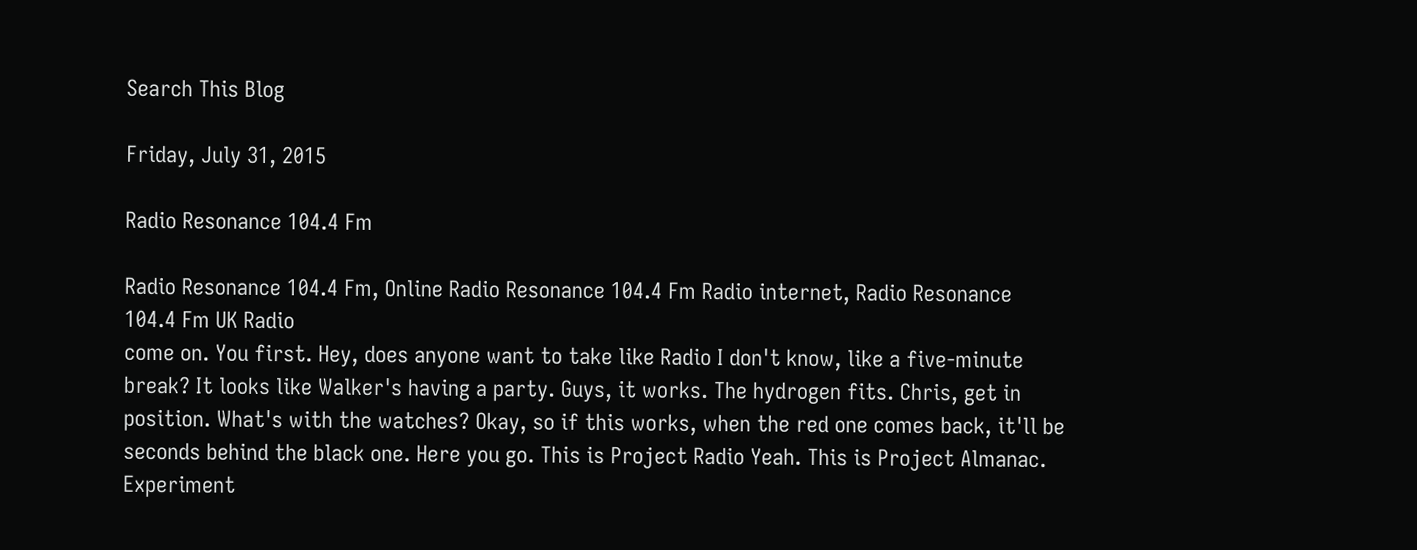Search This Blog

Friday, July 31, 2015

Radio Resonance 104.4 Fm

Radio Resonance 104.4 Fm, Online Radio Resonance 104.4 Fm Radio internet, Radio Resonance 104.4 Fm UK Radio
come on. You first. Hey, does anyone want to take like Radio I don't know, like a five-minute break? It looks like Walker's having a party. Guys, it works. The hydrogen fits. Chris, get in position. What's with the watches? Okay, so if this works, when the red one comes back, it'll be seconds behind the black one. Here you go. This is Project Radio Yeah. This is Project Almanac. Experiment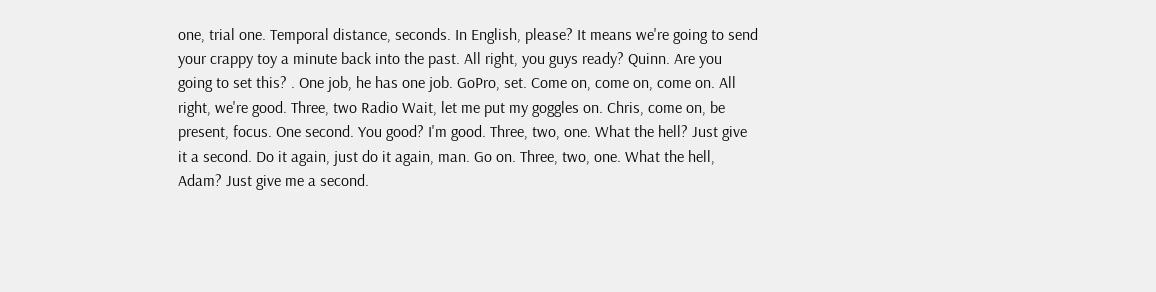one, trial one. Temporal distance, seconds. In English, please? It means we're going to send your crappy toy a minute back into the past. All right, you guys ready? Quinn. Are you going to set this? . One job, he has one job. GoPro, set. Come on, come on, come on. All right, we're good. Three, two Radio Wait, let me put my goggles on. Chris, come on, be present, focus. One second. You good? I'm good. Three, two, one. What the hell? Just give it a second. Do it again, just do it again, man. Go on. Three, two, one. What the hell, Adam? Just give me a second.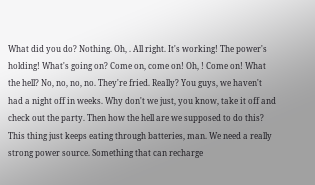What did you do? Nothing. Oh, . All right. It's working! The power's holding! What's going on? Come on, come on! Oh, ! Come on! What the hell? No, no, no, no. They're fried. Really? You guys, we haven't had a night off in weeks. Why don't we just, you know, take it off and check out the party. Then how the hell are we supposed to do this? This thing just keeps eating through batteries, man. We need a really strong power source. Something that can recharge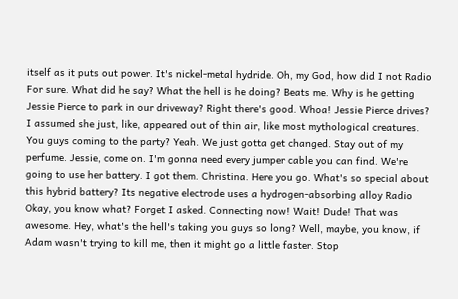itself as it puts out power. It's nickel-metal hydride. Oh, my God, how did I not Radio For sure. What did he say? What the hell is he doing? Beats me. Why is he getting Jessie Pierce to park in our driveway? Right there's good. Whoa! Jessie Pierce drives? I assumed she just, like, appeared out of thin air, like most mythological creatures. You guys coming to the party? Yeah. We just gotta get changed. Stay out of my perfume. Jessie, come on. I'm gonna need every jumper cable you can find. We're going to use her battery. I got them. Christina. Here you go. What's so special about this hybrid battery? Its negative electrode uses a hydrogen-absorbing alloy Radio Okay, you know what? Forget I asked. Connecting now! Wait! Dude! That was awesome. Hey, what's the hell's taking you guys so long? Well, maybe, you know, if Adam wasn't trying to kill me, then it might go a little faster. Stop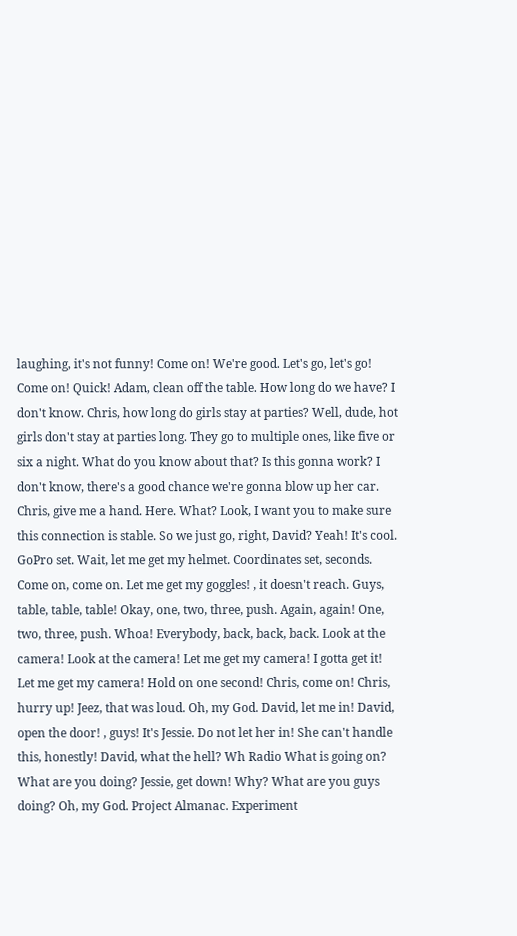laughing, it's not funny! Come on! We're good. Let's go, let's go! Come on! Quick! Adam, clean off the table. How long do we have? I don't know. Chris, how long do girls stay at parties? Well, dude, hot girls don't stay at parties long. They go to multiple ones, like five or six a night. What do you know about that? Is this gonna work? I don't know, there's a good chance we're gonna blow up her car. Chris, give me a hand. Here. What? Look, I want you to make sure this connection is stable. So we just go, right, David? Yeah! It's cool. GoPro set. Wait, let me get my helmet. Coordinates set, seconds. Come on, come on. Let me get my goggles! , it doesn't reach. Guys, table, table, table! Okay, one, two, three, push. Again, again! One, two, three, push. Whoa! Everybody, back, back, back. Look at the camera! Look at the camera! Let me get my camera! I gotta get it! Let me get my camera! Hold on one second! Chris, come on! Chris, hurry up! Jeez, that was loud. Oh, my God. David, let me in! David, open the door! , guys! It's Jessie. Do not let her in! She can't handle this, honestly! David, what the hell? Wh Radio What is going on? What are you doing? Jessie, get down! Why? What are you guys doing? Oh, my God. Project Almanac. Experiment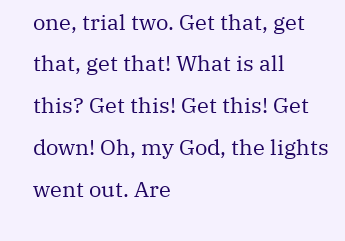one, trial two. Get that, get that, get that! What is all this? Get this! Get this! Get down! Oh, my God, the lights went out. Are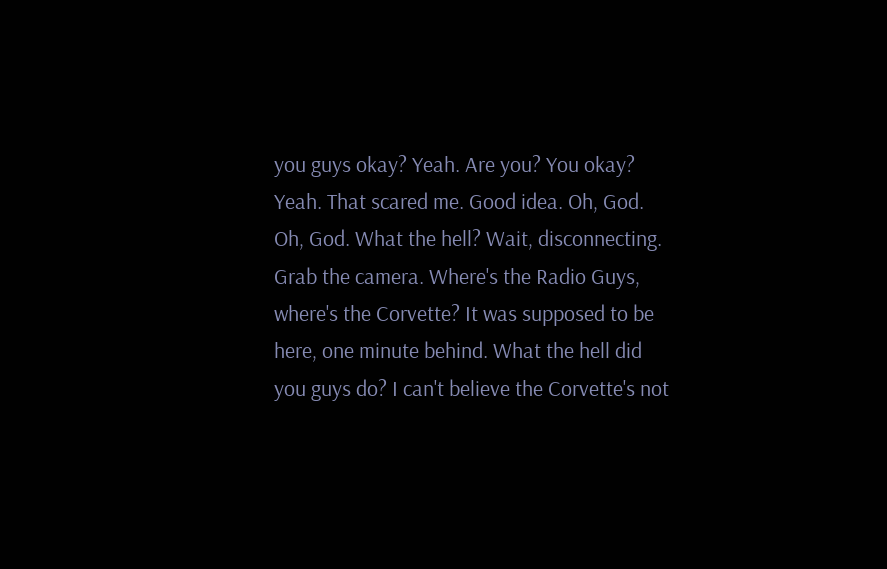you guys okay? Yeah. Are you? You okay? Yeah. That scared me. Good idea. Oh, God. Oh, God. What the hell? Wait, disconnecting. Grab the camera. Where's the Radio Guys, where's the Corvette? It was supposed to be here, one minute behind. What the hell did you guys do? I can't believe the Corvette's not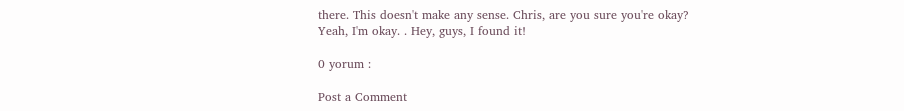there. This doesn't make any sense. Chris, are you sure you're okay? Yeah, I'm okay. . Hey, guys, I found it!

0 yorum :

Post a Comment